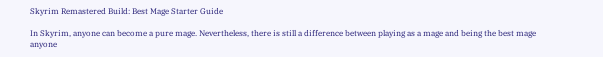Skyrim Remastered Build: Best Mage Starter Guide

In Skyrim, anyone can become a pure mage. Nevertheless, there is still a difference between playing as a mage and being the best mage anyone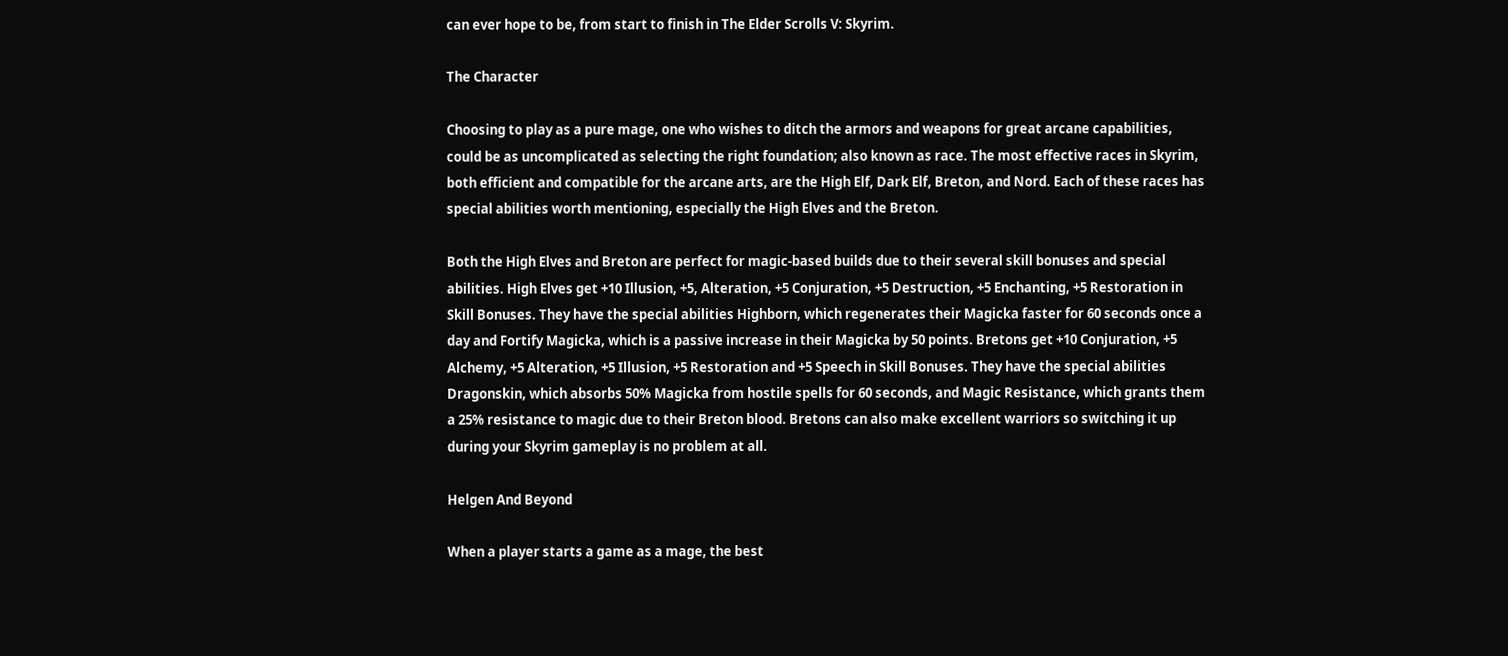can ever hope to be, from start to finish in The Elder Scrolls V: Skyrim.

The Character

Choosing to play as a pure mage, one who wishes to ditch the armors and weapons for great arcane capabilities, could be as uncomplicated as selecting the right foundation; also known as race. The most effective races in Skyrim, both efficient and compatible for the arcane arts, are the High Elf, Dark Elf, Breton, and Nord. Each of these races has special abilities worth mentioning, especially the High Elves and the Breton.

Both the High Elves and Breton are perfect for magic-based builds due to their several skill bonuses and special abilities. High Elves get +10 Illusion, +5, Alteration, +5 Conjuration, +5 Destruction, +5 Enchanting, +5 Restoration in Skill Bonuses. They have the special abilities Highborn, which regenerates their Magicka faster for 60 seconds once a day and Fortify Magicka, which is a passive increase in their Magicka by 50 points. Bretons get +10 Conjuration, +5 Alchemy, +5 Alteration, +5 Illusion, +5 Restoration and +5 Speech in Skill Bonuses. They have the special abilities Dragonskin, which absorbs 50% Magicka from hostile spells for 60 seconds, and Magic Resistance, which grants them a 25% resistance to magic due to their Breton blood. Bretons can also make excellent warriors so switching it up during your Skyrim gameplay is no problem at all.

Helgen And Beyond

When a player starts a game as a mage, the best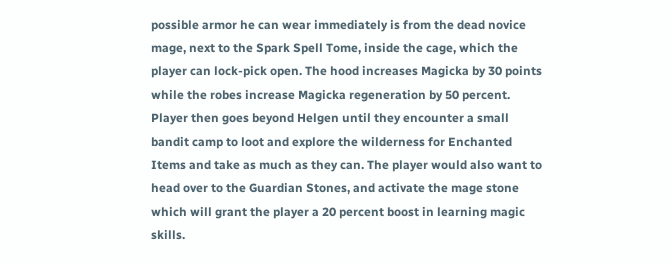possible armor he can wear immediately is from the dead novice mage, next to the Spark Spell Tome, inside the cage, which the player can lock-pick open. The hood increases Magicka by 30 points while the robes increase Magicka regeneration by 50 percent. Player then goes beyond Helgen until they encounter a small bandit camp to loot and explore the wilderness for Enchanted Items and take as much as they can. The player would also want to head over to the Guardian Stones, and activate the mage stone which will grant the player a 20 percent boost in learning magic skills.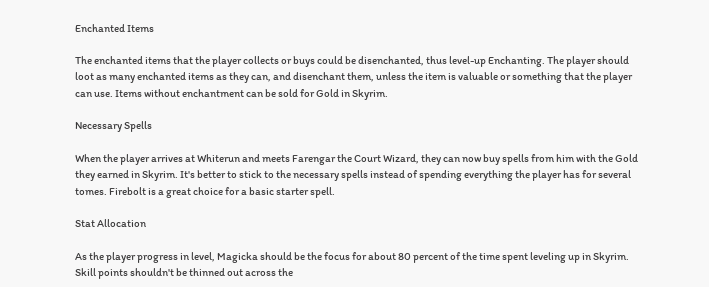Enchanted Items

The enchanted items that the player collects or buys could be disenchanted, thus level-up Enchanting. The player should loot as many enchanted items as they can, and disenchant them, unless the item is valuable or something that the player can use. Items without enchantment can be sold for Gold in Skyrim.

Necessary Spells

When the player arrives at Whiterun and meets Farengar the Court Wizard, they can now buy spells from him with the Gold they earned in Skyrim. It's better to stick to the necessary spells instead of spending everything the player has for several tomes. Firebolt is a great choice for a basic starter spell.

Stat Allocation

As the player progress in level, Magicka should be the focus for about 80 percent of the time spent leveling up in Skyrim. Skill points shouldn't be thinned out across the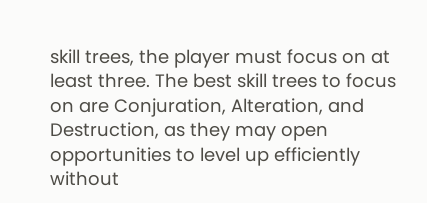skill trees, the player must focus on at least three. The best skill trees to focus on are Conjuration, Alteration, and Destruction, as they may open opportunities to level up efficiently without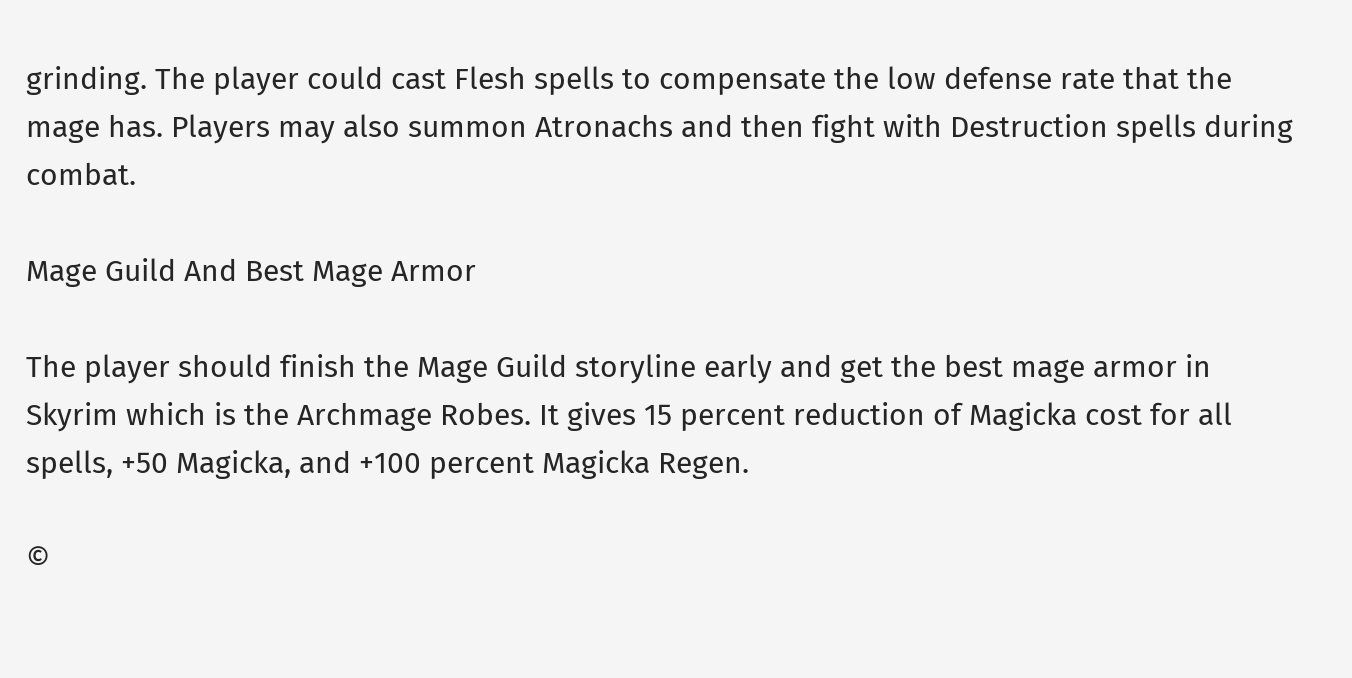grinding. The player could cast Flesh spells to compensate the low defense rate that the mage has. Players may also summon Atronachs and then fight with Destruction spells during combat.

Mage Guild And Best Mage Armor

The player should finish the Mage Guild storyline early and get the best mage armor in Skyrim which is the Archmage Robes. It gives 15 percent reduction of Magicka cost for all spells, +50 Magicka, and +100 percent Magicka Regen.

©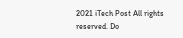2021 iTech Post All rights reserved. Do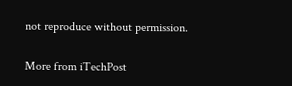not reproduce without permission.

More from iTechPost